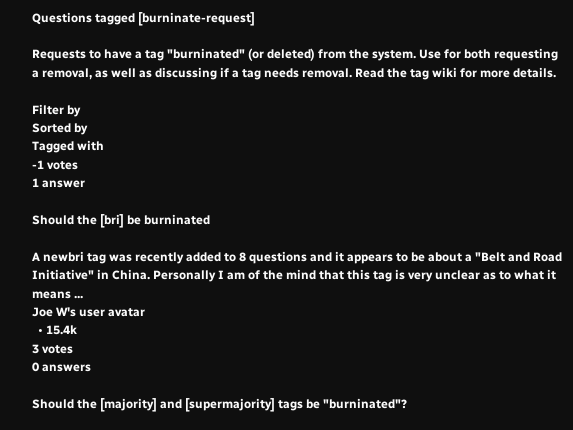Questions tagged [burninate-request]

Requests to have a tag "burninated" (or deleted) from the system. Use for both requesting a removal, as well as discussing if a tag needs removal. Read the tag wiki for more details.

Filter by
Sorted by
Tagged with
-1 votes
1 answer

Should the [bri] be burninated

A newbri tag was recently added to 8 questions and it appears to be about a "Belt and Road Initiative" in China. Personally I am of the mind that this tag is very unclear as to what it means ...
Joe W's user avatar
  • 15.4k
3 votes
0 answers

Should the [majority] and [supermajority] tags be "burninated"?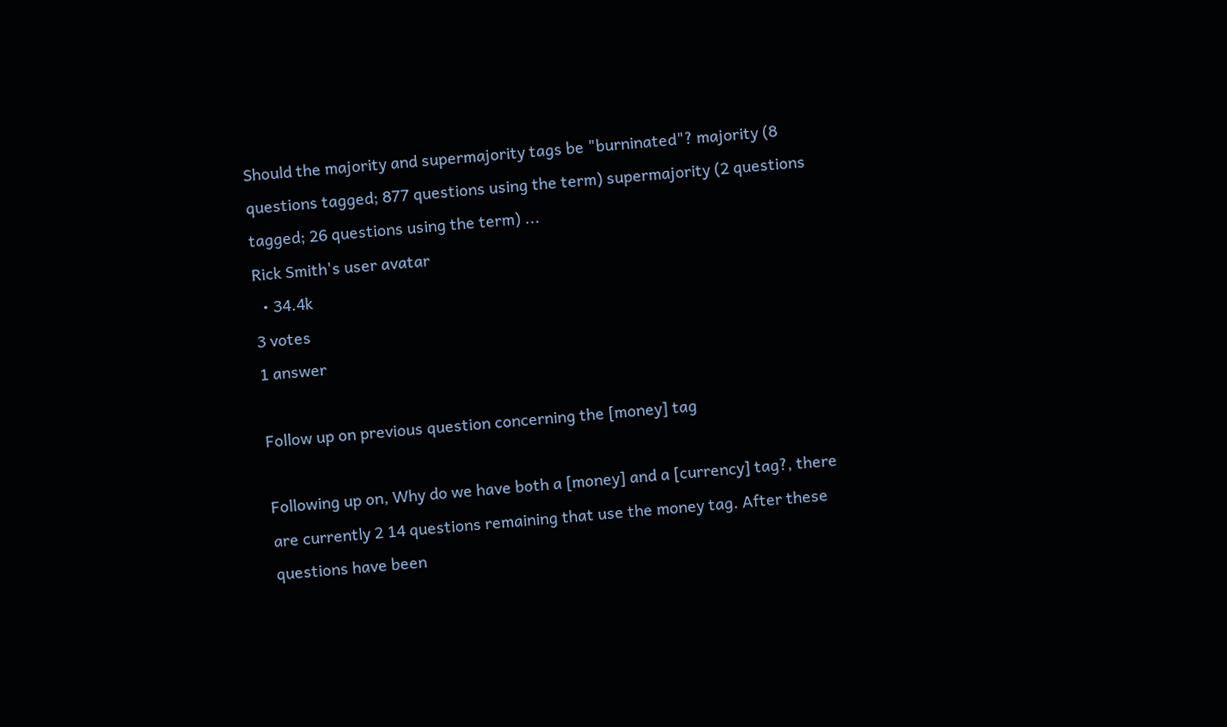Should the majority and supermajority tags be "burninated"? majority (8 questions tagged; 877 questions using the term) supermajority (2 questions tagged; 26 questions using the term) ...
Rick Smith's user avatar
  • 34.4k
3 votes
1 answer

Follow up on previous question concerning the [money] tag

Following up on, Why do we have both a [money] and a [currency] tag?, there are currently 2 14 questions remaining that use the money tag. After these questions have been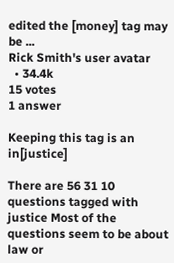edited the [money] tag may be ...
Rick Smith's user avatar
  • 34.4k
15 votes
1 answer

Keeping this tag is an in[justice]

There are 56 31 10 questions tagged with justice Most of the questions seem to be about law or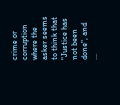crime or corruption where the asker seems to think that "Justice has not been done", and ...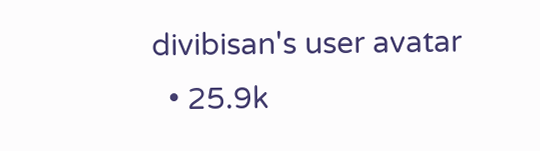divibisan's user avatar
  • 25.9k